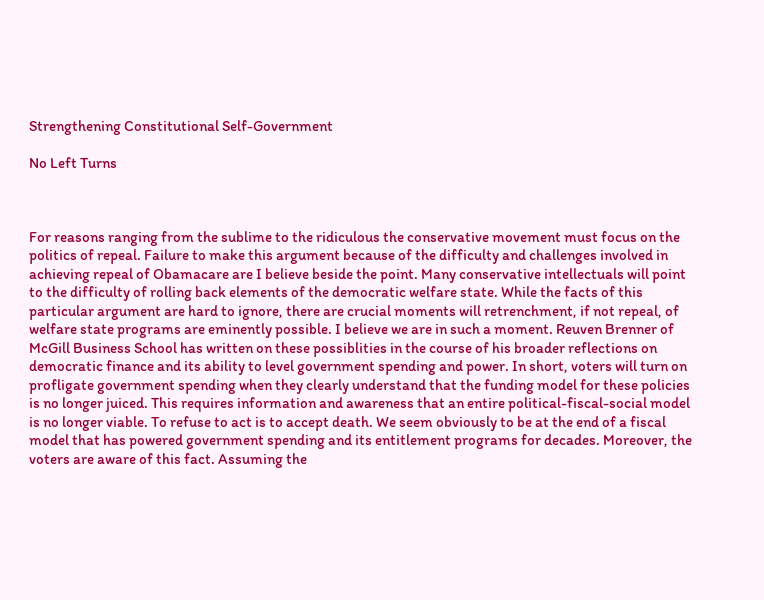Strengthening Constitutional Self-Government

No Left Turns



For reasons ranging from the sublime to the ridiculous the conservative movement must focus on the politics of repeal. Failure to make this argument because of the difficulty and challenges involved in achieving repeal of Obamacare are I believe beside the point. Many conservative intellectuals will point to the difficulty of rolling back elements of the democratic welfare state. While the facts of this particular argument are hard to ignore, there are crucial moments will retrenchment, if not repeal, of welfare state programs are eminently possible. I believe we are in such a moment. Reuven Brenner of McGill Business School has written on these possiblities in the course of his broader reflections on democratic finance and its ability to level government spending and power. In short, voters will turn on profligate government spending when they clearly understand that the funding model for these policies is no longer juiced. This requires information and awareness that an entire political-fiscal-social model is no longer viable. To refuse to act is to accept death. We seem obviously to be at the end of a fiscal model that has powered government spending and its entitlement programs for decades. Moreover, the voters are aware of this fact. Assuming the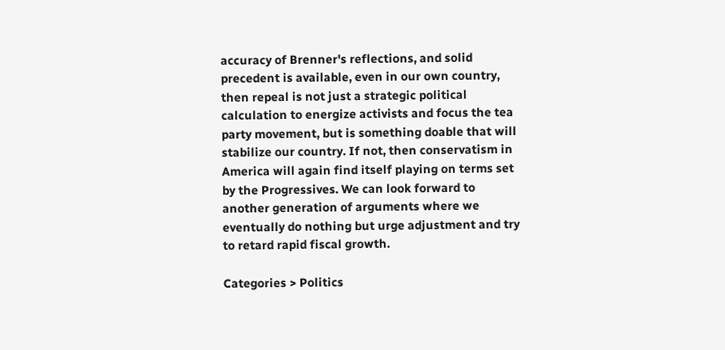accuracy of Brenner's reflections, and solid precedent is available, even in our own country, then repeal is not just a strategic political calculation to energize activists and focus the tea party movement, but is something doable that will stabilize our country. If not, then conservatism in America will again find itself playing on terms set by the Progressives. We can look forward to another generation of arguments where we eventually do nothing but urge adjustment and try to retard rapid fiscal growth.

Categories > Politics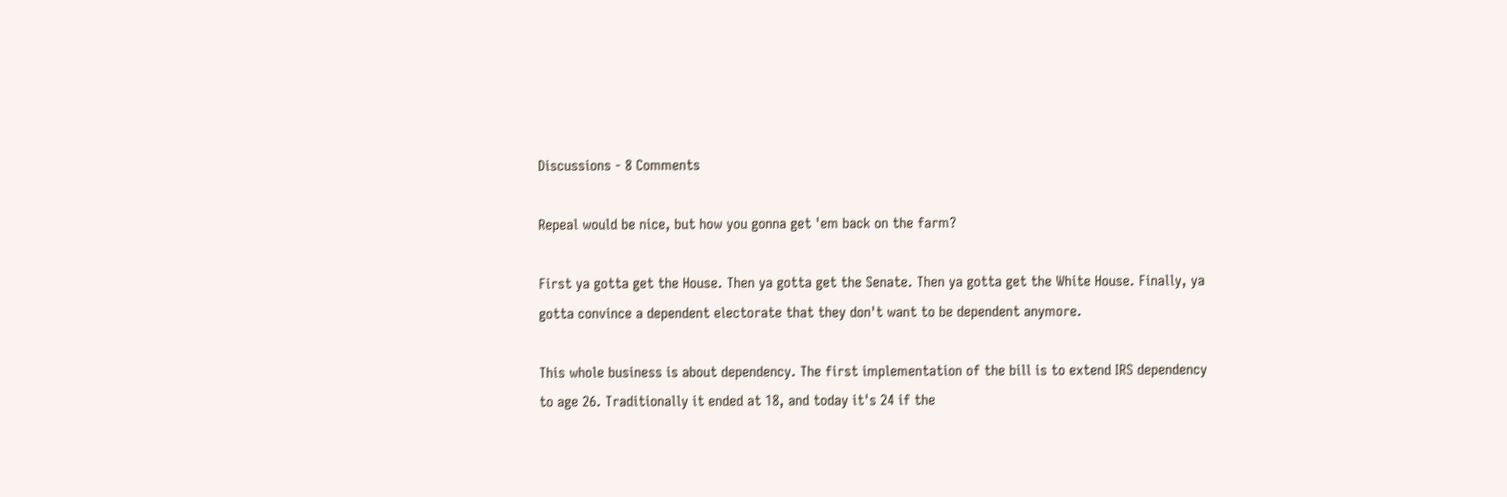Discussions - 8 Comments

Repeal would be nice, but how you gonna get 'em back on the farm?

First ya gotta get the House. Then ya gotta get the Senate. Then ya gotta get the White House. Finally, ya gotta convince a dependent electorate that they don't want to be dependent anymore.

This whole business is about dependency. The first implementation of the bill is to extend IRS dependency to age 26. Traditionally it ended at 18, and today it's 24 if the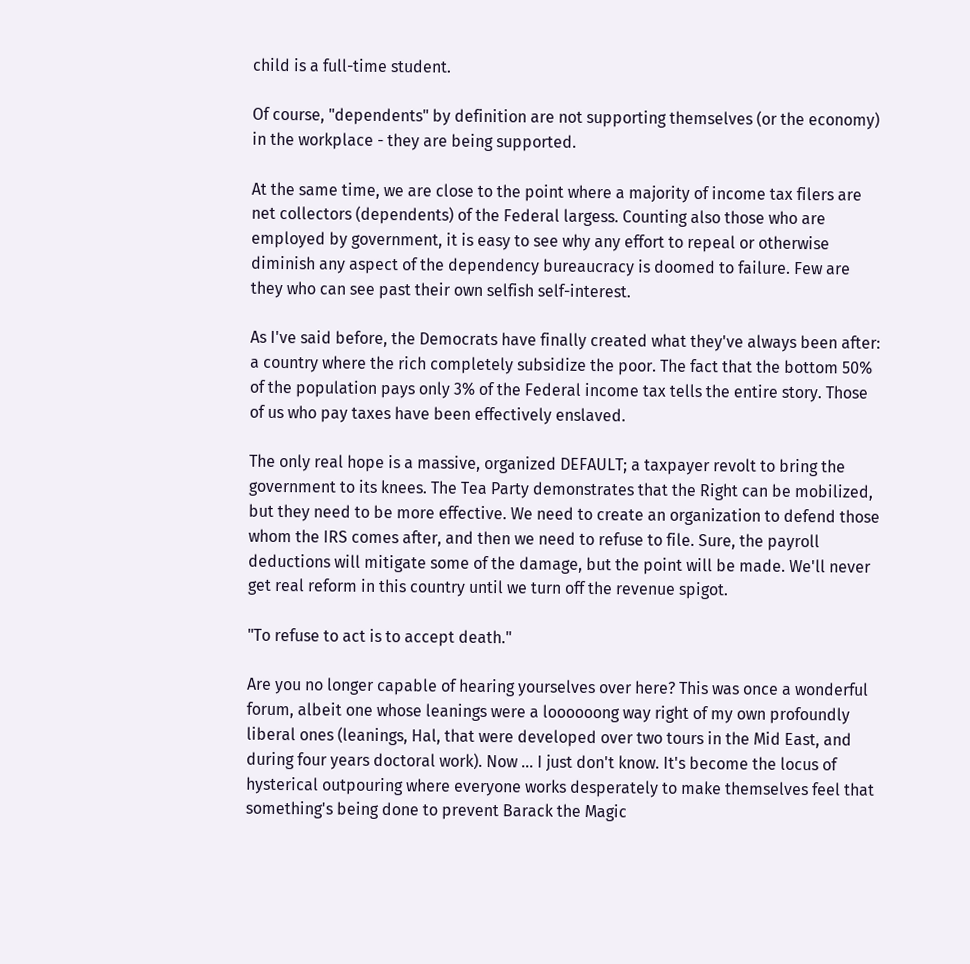child is a full-time student.

Of course, "dependents" by definition are not supporting themselves (or the economy) in the workplace - they are being supported.

At the same time, we are close to the point where a majority of income tax filers are net collectors (dependents) of the Federal largess. Counting also those who are employed by government, it is easy to see why any effort to repeal or otherwise diminish any aspect of the dependency bureaucracy is doomed to failure. Few are they who can see past their own selfish self-interest.

As I've said before, the Democrats have finally created what they've always been after: a country where the rich completely subsidize the poor. The fact that the bottom 50% of the population pays only 3% of the Federal income tax tells the entire story. Those of us who pay taxes have been effectively enslaved.

The only real hope is a massive, organized DEFAULT; a taxpayer revolt to bring the government to its knees. The Tea Party demonstrates that the Right can be mobilized, but they need to be more effective. We need to create an organization to defend those whom the IRS comes after, and then we need to refuse to file. Sure, the payroll deductions will mitigate some of the damage, but the point will be made. We'll never get real reform in this country until we turn off the revenue spigot.

"To refuse to act is to accept death."

Are you no longer capable of hearing yourselves over here? This was once a wonderful forum, albeit one whose leanings were a loooooong way right of my own profoundly liberal ones (leanings, Hal, that were developed over two tours in the Mid East, and during four years doctoral work). Now ... I just don't know. It's become the locus of hysterical outpouring where everyone works desperately to make themselves feel that something's being done to prevent Barack the Magic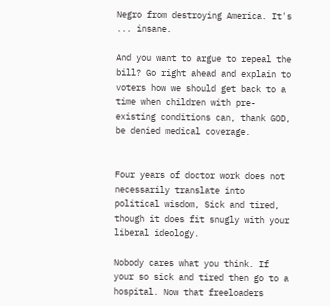Negro from destroying America. It's ... insane.

And you want to argue to repeal the bill? Go right ahead and explain to voters how we should get back to a time when children with pre-existing conditions can, thank GOD, be denied medical coverage.


Four years of doctor work does not necessarily translate into political wisdom, Sick and tired, though it does fit snugly with your liberal ideology.

Nobody cares what you think. If your so sick and tired then go to a hospital. Now that freeloaders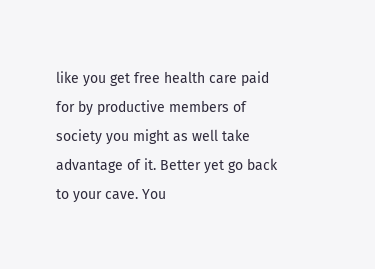like you get free health care paid for by productive members of society you might as well take advantage of it. Better yet go back to your cave. You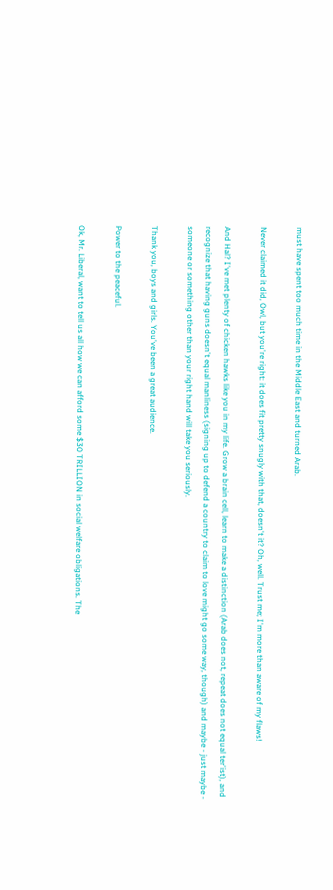must have spent too much time in the Middle East and turned Arab.

Never claimed it did, Owl, but you're right: it does fit pretty snugly with that, doesn't it? Oh, well. Trust me; I'm more than aware of my flaws!

And Hal? I've met plenty of chicken hawks like you in my life. Grow a brain cell, learn to make a distinction (Arab does not, repeat does not equal ter'ist), and recognize that having guns doesn't equal manliness (signing up to defend a country to claim to love might go some way, though) and maybe - just maybe - someone or something other than your right hand will take you seriously.

Thank you, boys and girls. You've been a great audience.

Power to the peaceful.

Ok, Mr. Liberal, want to tell us all how we can afford some $30 TRILLION in social welfare obligations. The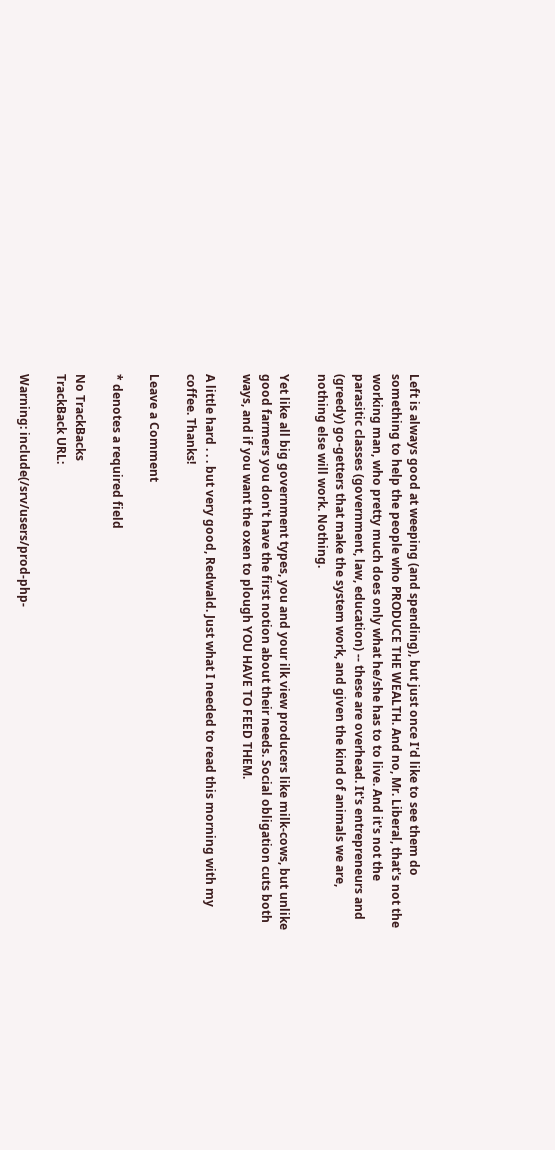Left is always good at weeping (and spending), but just once I'd like to see them do something to help the people who PRODUCE THE WEALTH. And no, Mr. Liberal, that's not the working man, who pretty much does only what he/she has to to live. And it's not the parasitic classes (government, law, education) -- these are overhead. It's entrepreneurs and (greedy) go-getters that make the system work, and given the kind of animals we are, nothing else will work. Nothing.

Yet like all big government types, you and your ilk view producers like milk-cows, but unlike good farmers you don't have the first notion about their needs. Social obligation cuts both ways, and if you want the oxen to plough YOU HAVE TO FEED THEM.

A little hard . . . but very good, Redwald. Just what I needed to read this morning with my coffee. Thanks!

Leave a Comment

* denotes a required field

No TrackBacks
TrackBack URL:

Warning: include(/srv/users/prod-php-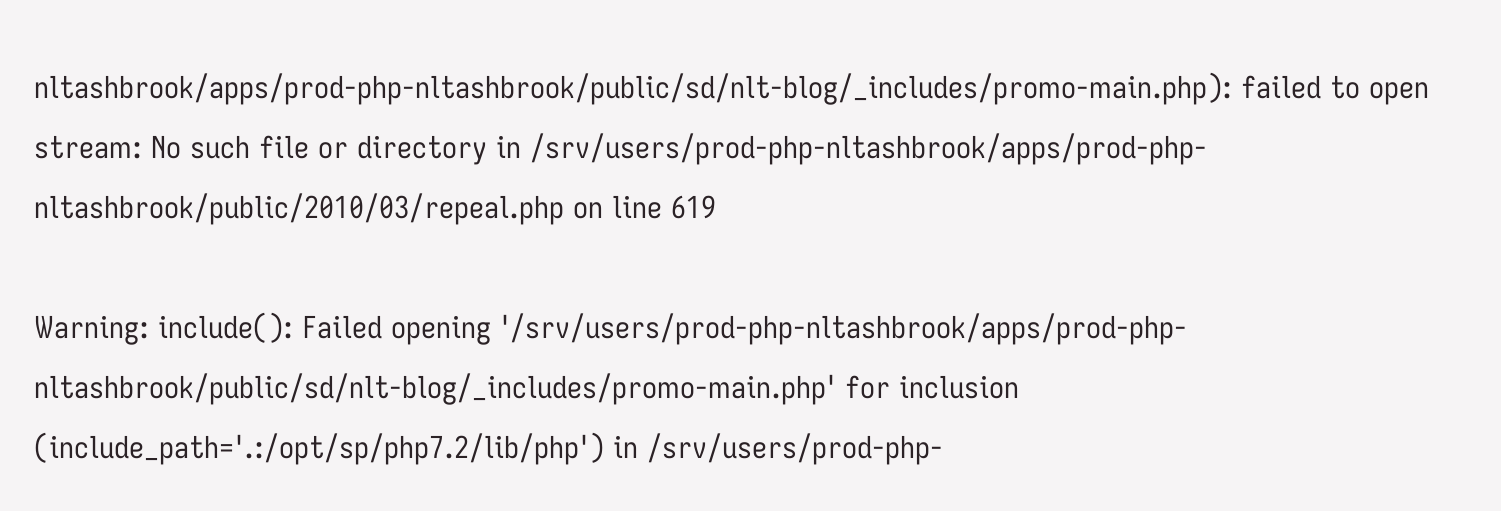nltashbrook/apps/prod-php-nltashbrook/public/sd/nlt-blog/_includes/promo-main.php): failed to open stream: No such file or directory in /srv/users/prod-php-nltashbrook/apps/prod-php-nltashbrook/public/2010/03/repeal.php on line 619

Warning: include(): Failed opening '/srv/users/prod-php-nltashbrook/apps/prod-php-nltashbrook/public/sd/nlt-blog/_includes/promo-main.php' for inclusion (include_path='.:/opt/sp/php7.2/lib/php') in /srv/users/prod-php-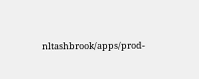nltashbrook/apps/prod-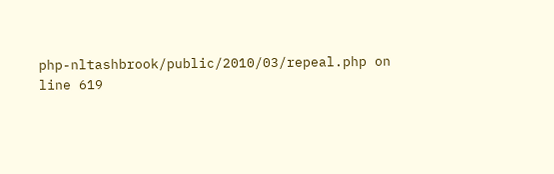php-nltashbrook/public/2010/03/repeal.php on line 619